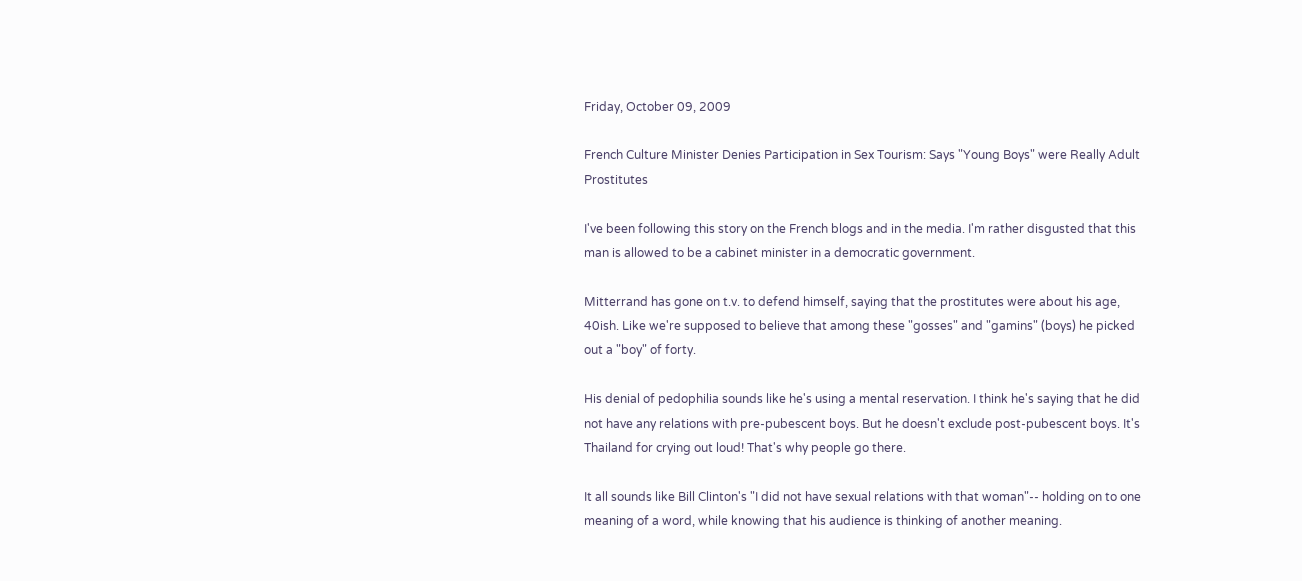Friday, October 09, 2009

French Culture Minister Denies Participation in Sex Tourism: Says "Young Boys" were Really Adult Prostitutes

I've been following this story on the French blogs and in the media. I'm rather disgusted that this man is allowed to be a cabinet minister in a democratic government.

Mitterrand has gone on t.v. to defend himself, saying that the prostitutes were about his age, 40ish. Like we're supposed to believe that among these "gosses" and "gamins" (boys) he picked out a "boy" of forty.

His denial of pedophilia sounds like he's using a mental reservation. I think he's saying that he did not have any relations with pre-pubescent boys. But he doesn't exclude post-pubescent boys. It's Thailand for crying out loud! That's why people go there.

It all sounds like Bill Clinton's "I did not have sexual relations with that woman"-- holding on to one meaning of a word, while knowing that his audience is thinking of another meaning.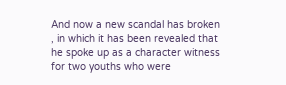And now a new scandal has broken
, in which it has been revealed that he spoke up as a character witness for two youths who were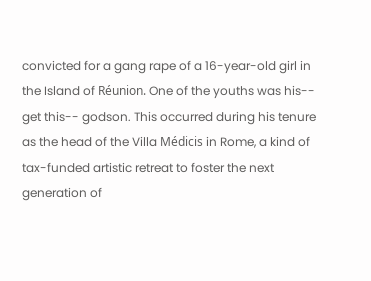convicted for a gang rape of a 16-year-old girl in the Island of Réunion. One of the youths was his-- get this-- godson. This occurred during his tenure as the head of the Villa Médicis in Rome, a kind of tax-funded artistic retreat to foster the next generation of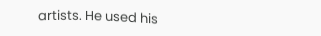artists. He used his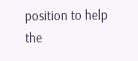position to help the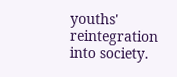youths' reintegration into society.